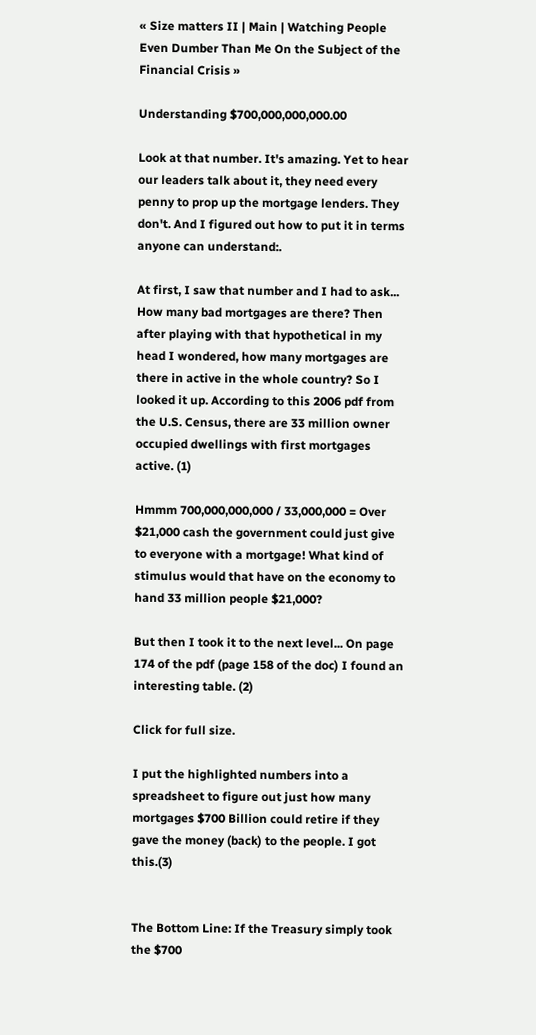« Size matters II | Main | Watching People Even Dumber Than Me On the Subject of the Financial Crisis »

Understanding $700,000,000,000.00

Look at that number. It's amazing. Yet to hear our leaders talk about it, they need every penny to prop up the mortgage lenders. They don't. And I figured out how to put it in terms anyone can understand:.

At first, I saw that number and I had to ask... How many bad mortgages are there? Then after playing with that hypothetical in my head I wondered, how many mortgages are there in active in the whole country? So I looked it up. According to this 2006 pdf from the U.S. Census, there are 33 million owner occupied dwellings with first mortgages active. (1)

Hmmm 700,000,000,000 / 33,000,000 = Over $21,000 cash the government could just give to everyone with a mortgage! What kind of stimulus would that have on the economy to hand 33 million people $21,000?

But then I took it to the next level... On page 174 of the pdf (page 158 of the doc) I found an interesting table. (2)

Click for full size.

I put the highlighted numbers into a spreadsheet to figure out just how many mortgages $700 Billion could retire if they gave the money (back) to the people. I got this.(3)


The Bottom Line: If the Treasury simply took the $700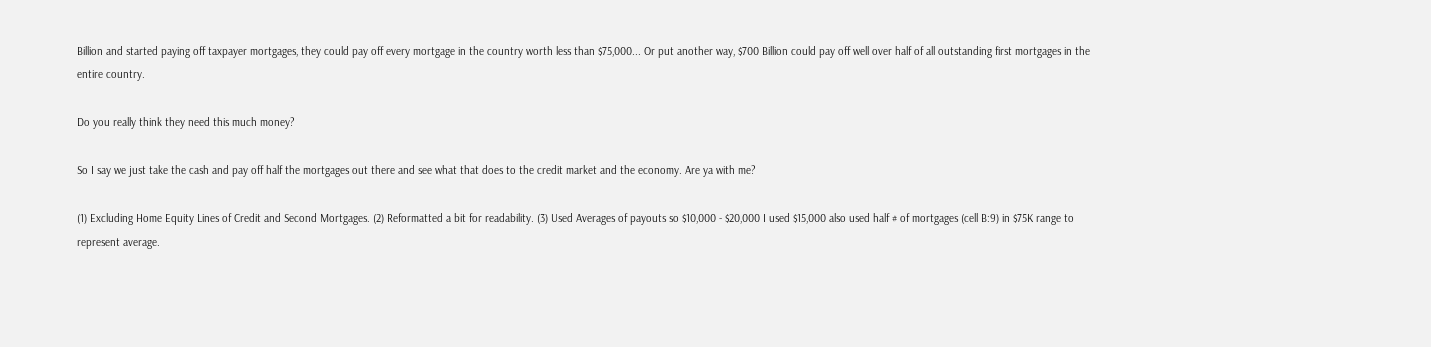Billion and started paying off taxpayer mortgages, they could pay off every mortgage in the country worth less than $75,000... Or put another way, $700 Billion could pay off well over half of all outstanding first mortgages in the entire country.

Do you really think they need this much money?

So I say we just take the cash and pay off half the mortgages out there and see what that does to the credit market and the economy. Are ya with me?

(1) Excluding Home Equity Lines of Credit and Second Mortgages. (2) Reformatted a bit for readability. (3) Used Averages of payouts so $10,000 - $20,000 I used $15,000 also used half # of mortgages (cell B:9) in $75K range to represent average.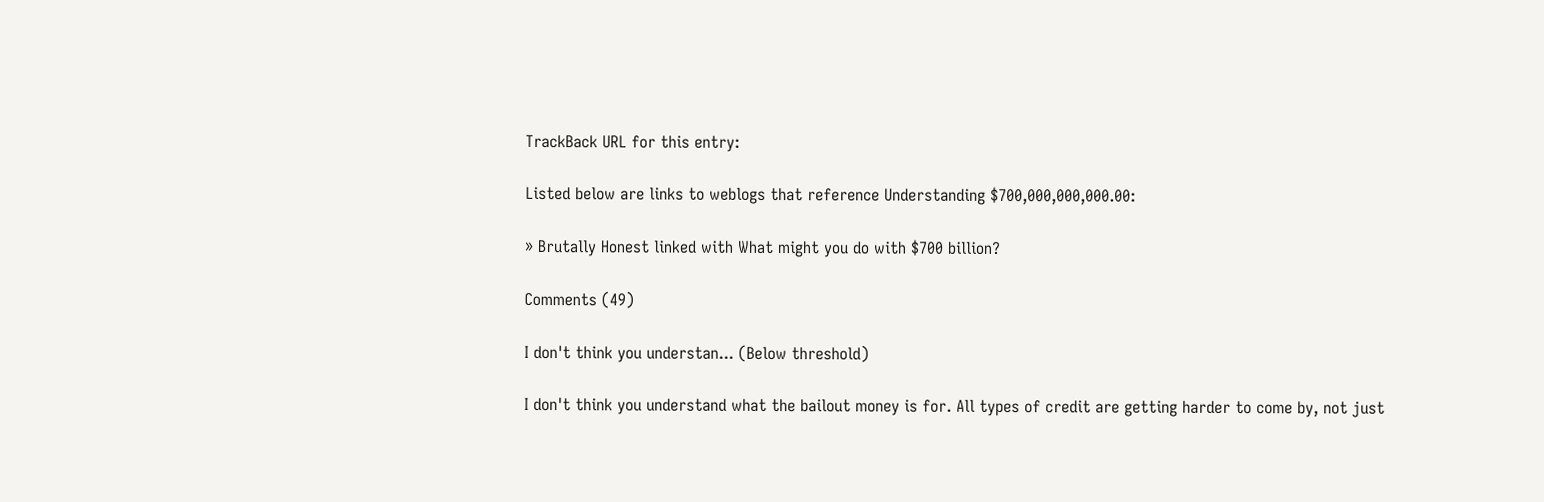TrackBack URL for this entry:

Listed below are links to weblogs that reference Understanding $700,000,000,000.00:

» Brutally Honest linked with What might you do with $700 billion?

Comments (49)

I don't think you understan... (Below threshold)

I don't think you understand what the bailout money is for. All types of credit are getting harder to come by, not just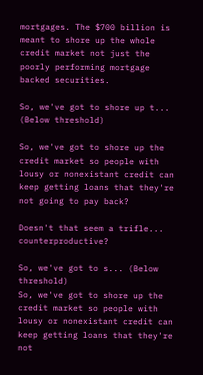mortgages. The $700 billion is meant to shore up the whole credit market not just the poorly performing mortgage backed securities.

So, we've got to shore up t... (Below threshold)

So, we've got to shore up the credit market so people with lousy or nonexistant credit can keep getting loans that they're not going to pay back?

Doesn't that seem a trifle... counterproductive?

So, we've got to s... (Below threshold)
So, we've got to shore up the credit market so people with lousy or nonexistant credit can keep getting loans that they're not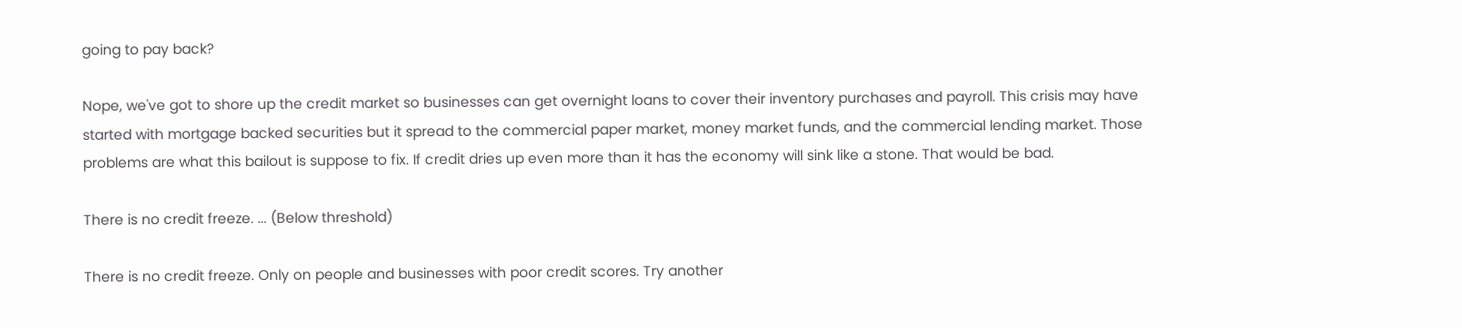going to pay back?

Nope, we've got to shore up the credit market so businesses can get overnight loans to cover their inventory purchases and payroll. This crisis may have started with mortgage backed securities but it spread to the commercial paper market, money market funds, and the commercial lending market. Those problems are what this bailout is suppose to fix. If credit dries up even more than it has the economy will sink like a stone. That would be bad.

There is no credit freeze. ... (Below threshold)

There is no credit freeze. Only on people and businesses with poor credit scores. Try another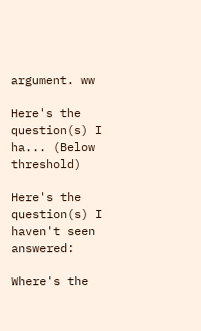argument. ww

Here's the question(s) I ha... (Below threshold)

Here's the question(s) I haven't seen answered:

Where's the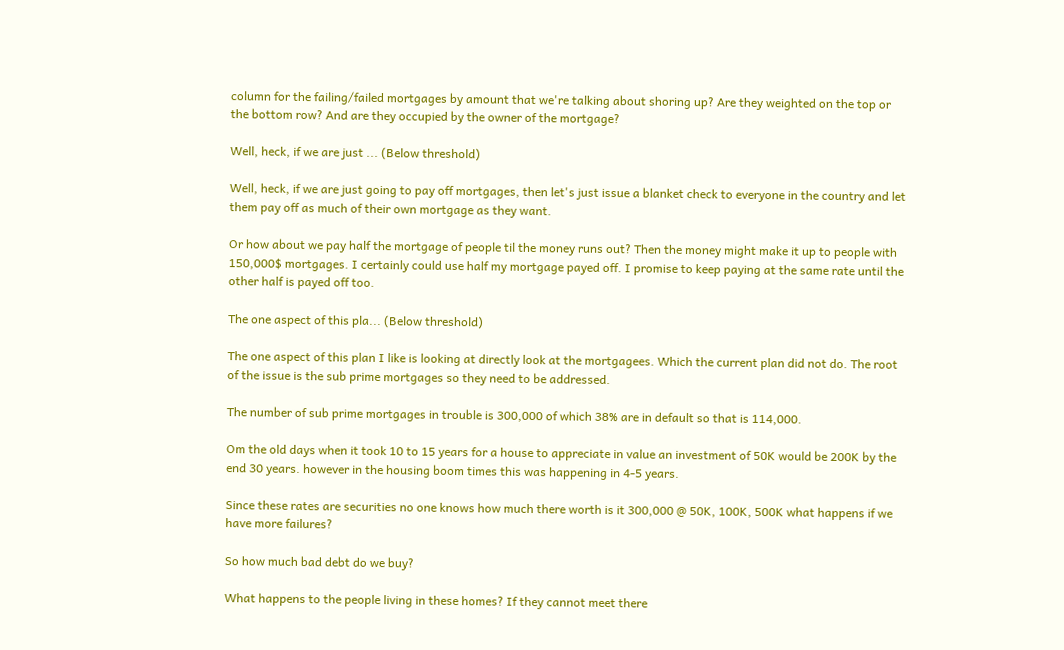column for the failing/failed mortgages by amount that we're talking about shoring up? Are they weighted on the top or the bottom row? And are they occupied by the owner of the mortgage?

Well, heck, if we are just ... (Below threshold)

Well, heck, if we are just going to pay off mortgages, then let's just issue a blanket check to everyone in the country and let them pay off as much of their own mortgage as they want.

Or how about we pay half the mortgage of people til the money runs out? Then the money might make it up to people with 150,000$ mortgages. I certainly could use half my mortgage payed off. I promise to keep paying at the same rate until the other half is payed off too.

The one aspect of this pla... (Below threshold)

The one aspect of this plan I like is looking at directly look at the mortgagees. Which the current plan did not do. The root of the issue is the sub prime mortgages so they need to be addressed.

The number of sub prime mortgages in trouble is 300,000 of which 38% are in default so that is 114,000.

Om the old days when it took 10 to 15 years for a house to appreciate in value an investment of 50K would be 200K by the end 30 years. however in the housing boom times this was happening in 4-5 years.

Since these rates are securities no one knows how much there worth is it 300,000 @ 50K, 100K, 500K what happens if we have more failures?

So how much bad debt do we buy?

What happens to the people living in these homes? If they cannot meet there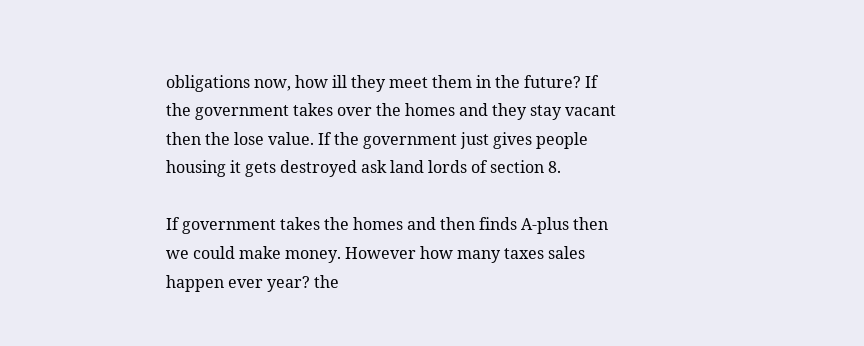obligations now, how ill they meet them in the future? If the government takes over the homes and they stay vacant then the lose value. If the government just gives people housing it gets destroyed ask land lords of section 8.

If government takes the homes and then finds A-plus then we could make money. However how many taxes sales happen ever year? the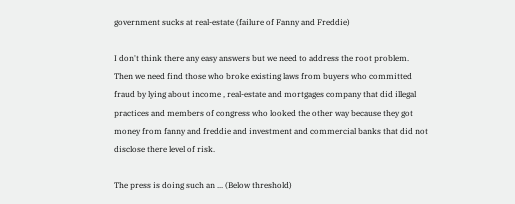government sucks at real-estate (failure of Fanny and Freddie)

I don't think there any easy answers but we need to address the root problem.
Then we need find those who broke existing laws from buyers who committed fraud by lying about income , real-estate and mortgages company that did illegal practices and members of congress who looked the other way because they got money from fanny and freddie and investment and commercial banks that did not disclose there level of risk.

The press is doing such an ... (Below threshold)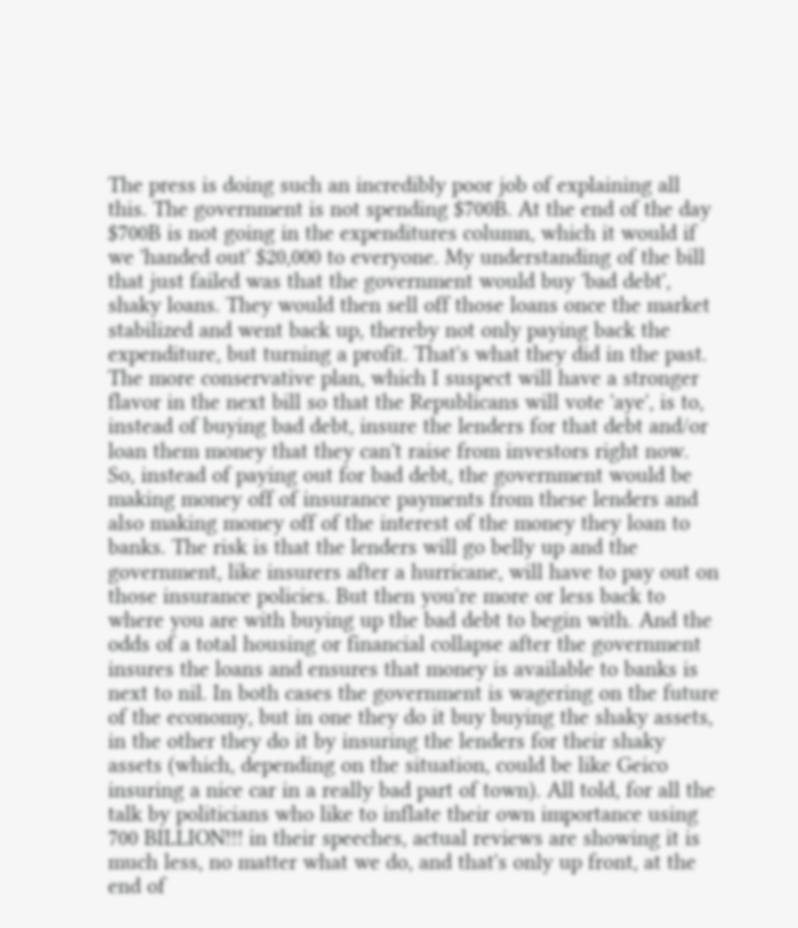The press is doing such an incredibly poor job of explaining all this. The government is not spending $700B. At the end of the day $700B is not going in the expenditures column, which it would if we 'handed out' $20,000 to everyone. My understanding of the bill that just failed was that the government would buy 'bad debt', shaky loans. They would then sell off those loans once the market stabilized and went back up, thereby not only paying back the expenditure, but turning a profit. That's what they did in the past. The more conservative plan, which I suspect will have a stronger flavor in the next bill so that the Republicans will vote 'aye', is to, instead of buying bad debt, insure the lenders for that debt and/or loan them money that they can't raise from investors right now. So, instead of paying out for bad debt, the government would be making money off of insurance payments from these lenders and also making money off of the interest of the money they loan to banks. The risk is that the lenders will go belly up and the government, like insurers after a hurricane, will have to pay out on those insurance policies. But then you're more or less back to where you are with buying up the bad debt to begin with. And the odds of a total housing or financial collapse after the government insures the loans and ensures that money is available to banks is next to nil. In both cases the government is wagering on the future of the economy, but in one they do it buy buying the shaky assets, in the other they do it by insuring the lenders for their shaky assets (which, depending on the situation, could be like Geico insuring a nice car in a really bad part of town). All told, for all the talk by politicians who like to inflate their own importance using 700 BILLION!!! in their speeches, actual reviews are showing it is much less, no matter what we do, and that's only up front, at the end of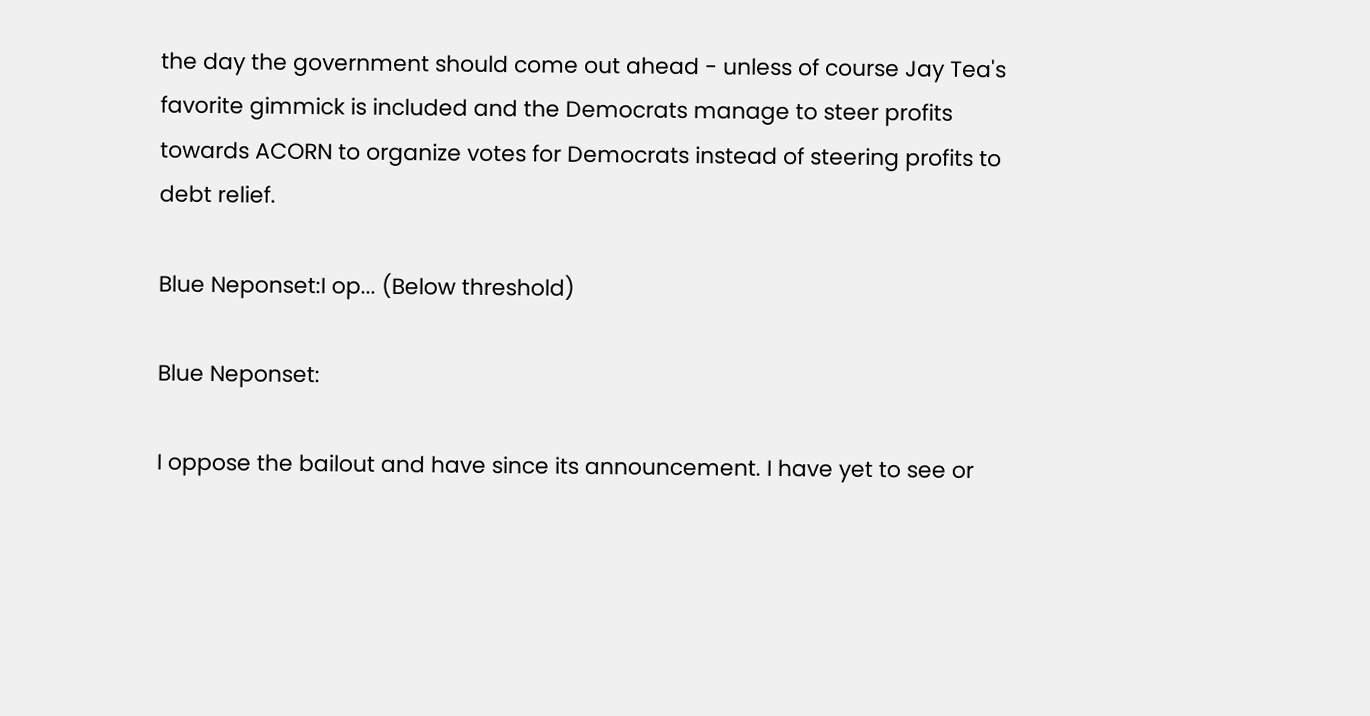the day the government should come out ahead - unless of course Jay Tea's favorite gimmick is included and the Democrats manage to steer profits towards ACORN to organize votes for Democrats instead of steering profits to debt relief.

Blue Neponset:I op... (Below threshold)

Blue Neponset:

I oppose the bailout and have since its announcement. I have yet to see or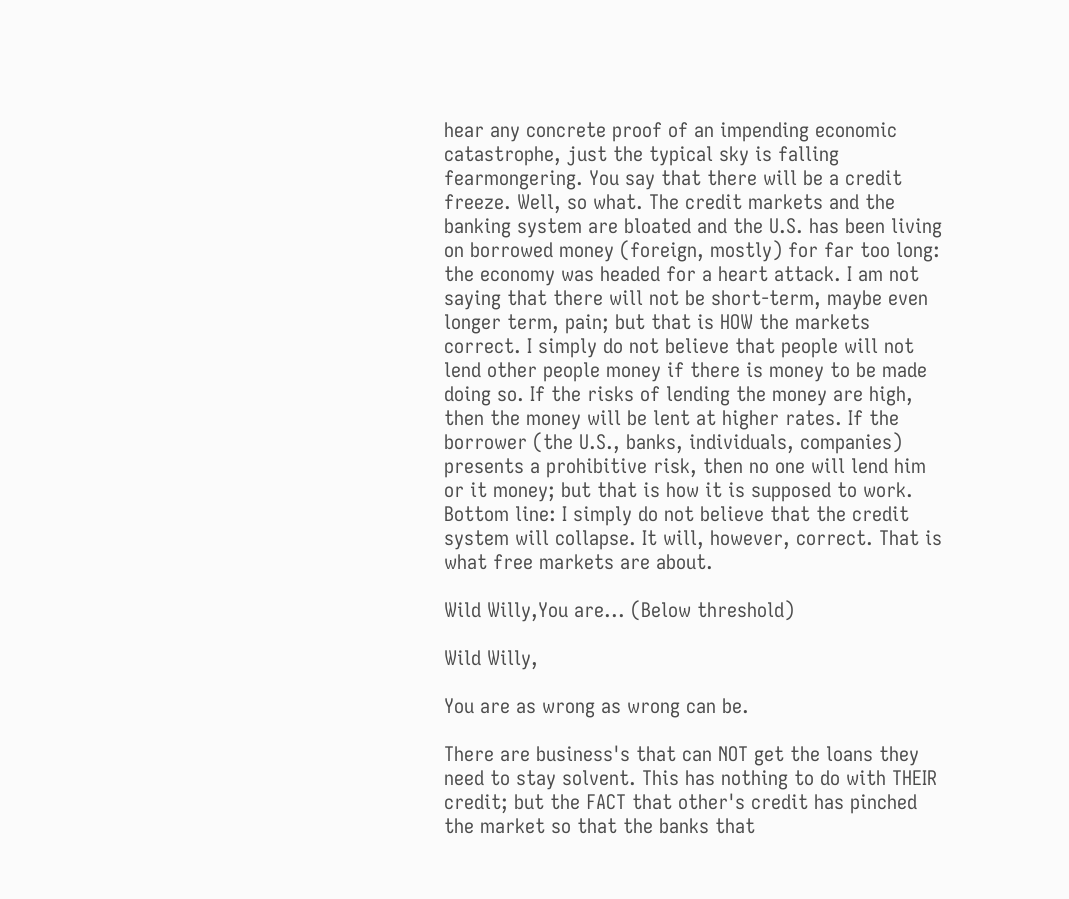hear any concrete proof of an impending economic catastrophe, just the typical sky is falling fearmongering. You say that there will be a credit freeze. Well, so what. The credit markets and the banking system are bloated and the U.S. has been living on borrowed money (foreign, mostly) for far too long: the economy was headed for a heart attack. I am not saying that there will not be short-term, maybe even longer term, pain; but that is HOW the markets correct. I simply do not believe that people will not lend other people money if there is money to be made doing so. If the risks of lending the money are high, then the money will be lent at higher rates. If the borrower (the U.S., banks, individuals, companies) presents a prohibitive risk, then no one will lend him or it money; but that is how it is supposed to work. Bottom line: I simply do not believe that the credit system will collapse. It will, however, correct. That is what free markets are about.

Wild Willy,You are... (Below threshold)

Wild Willy,

You are as wrong as wrong can be.

There are business's that can NOT get the loans they need to stay solvent. This has nothing to do with THEIR credit; but the FACT that other's credit has pinched the market so that the banks that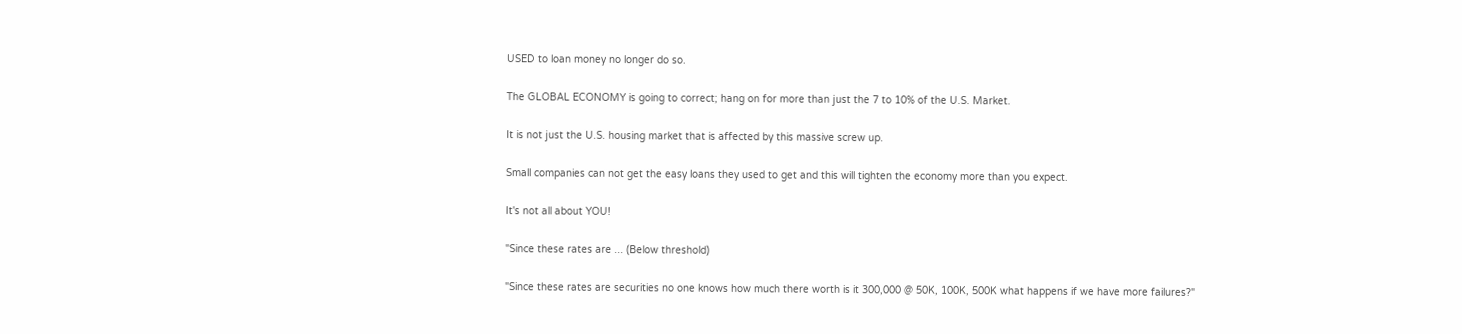USED to loan money no longer do so.

The GLOBAL ECONOMY is going to correct; hang on for more than just the 7 to 10% of the U.S. Market.

It is not just the U.S. housing market that is affected by this massive screw up.

Small companies can not get the easy loans they used to get and this will tighten the economy more than you expect.

It's not all about YOU!

"Since these rates are ... (Below threshold)

"Since these rates are securities no one knows how much there worth is it 300,000 @ 50K, 100K, 500K what happens if we have more failures?"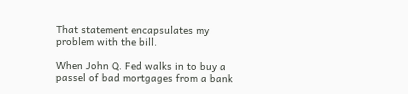That statement encapsulates my problem with the bill.

When John Q. Fed walks in to buy a passel of bad mortgages from a bank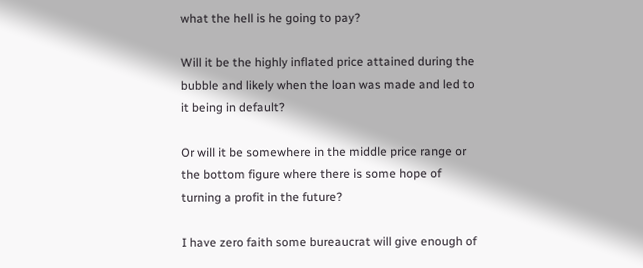what the hell is he going to pay?

Will it be the highly inflated price attained during the bubble and likely when the loan was made and led to it being in default?

Or will it be somewhere in the middle price range or the bottom figure where there is some hope of turning a profit in the future?

I have zero faith some bureaucrat will give enough of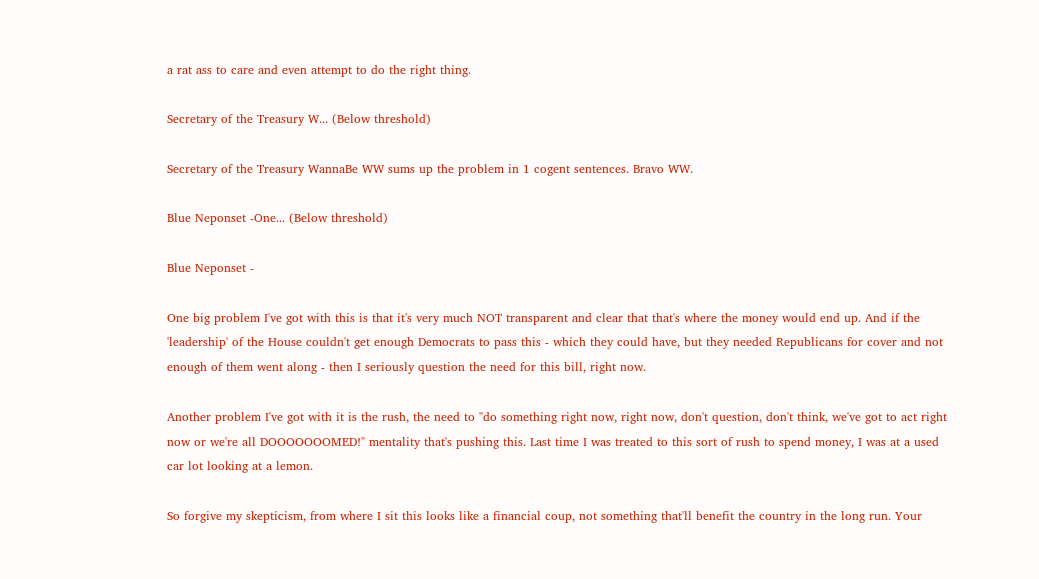a rat ass to care and even attempt to do the right thing.

Secretary of the Treasury W... (Below threshold)

Secretary of the Treasury WannaBe WW sums up the problem in 1 cogent sentences. Bravo WW.

Blue Neponset -One... (Below threshold)

Blue Neponset -

One big problem I've got with this is that it's very much NOT transparent and clear that that's where the money would end up. And if the 'leadership' of the House couldn't get enough Democrats to pass this - which they could have, but they needed Republicans for cover and not enough of them went along - then I seriously question the need for this bill, right now.

Another problem I've got with it is the rush, the need to "do something right now, right now, don't question, don't think, we've got to act right now or we're all DOOOOOOOMED!" mentality that's pushing this. Last time I was treated to this sort of rush to spend money, I was at a used car lot looking at a lemon.

So forgive my skepticism, from where I sit this looks like a financial coup, not something that'll benefit the country in the long run. Your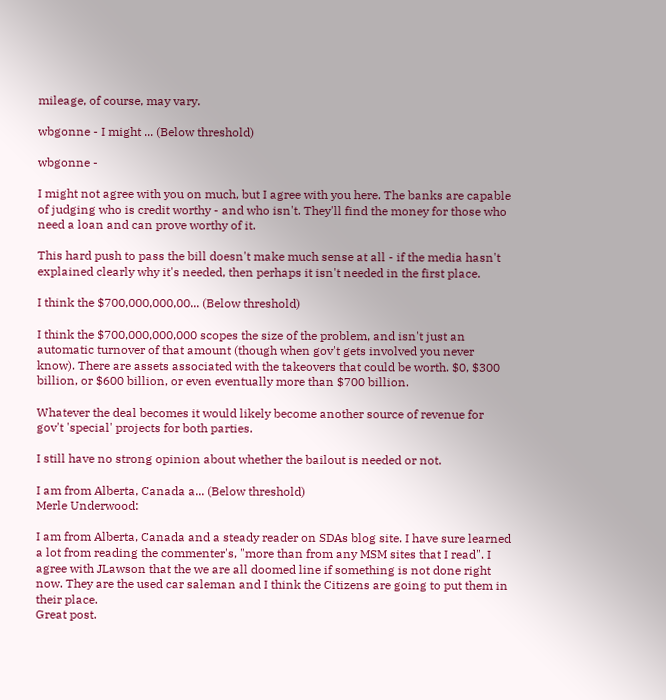mileage, of course, may vary.

wbgonne - I might ... (Below threshold)

wbgonne -

I might not agree with you on much, but I agree with you here. The banks are capable of judging who is credit worthy - and who isn't. They'll find the money for those who need a loan and can prove worthy of it.

This hard push to pass the bill doesn't make much sense at all - if the media hasn't explained clearly why it's needed, then perhaps it isn't needed in the first place.

I think the $700,000,000,00... (Below threshold)

I think the $700,000,000,000 scopes the size of the problem, and isn't just an automatic turnover of that amount (though when gov't gets involved you never know). There are assets associated with the takeovers that could be worth. $0, $300 billion, or $600 billion, or even eventually more than $700 billion.

Whatever the deal becomes it would likely become another source of revenue for gov't 'special' projects for both parties.

I still have no strong opinion about whether the bailout is needed or not.

I am from Alberta, Canada a... (Below threshold)
Merle Underwood:

I am from Alberta, Canada and a steady reader on SDAs blog site. I have sure learned a lot from reading the commenter's, "more than from any MSM sites that I read". I agree with JLawson that the we are all doomed line if something is not done right now. They are the used car saleman and I think the Citizens are going to put them in their place.
Great post.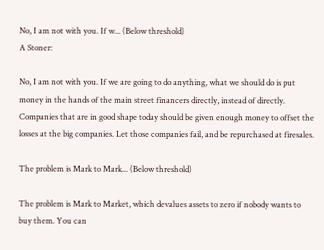No, I am not with you. If w... (Below threshold)
A Stoner:

No, I am not with you. If we are going to do anything, what we should do is put money in the hands of the main street financers directly, instead of directly. Companies that are in good shape today should be given enough money to offset the losses at the big companies. Let those companies fail, and be repurchased at firesales.

The problem is Mark to Mark... (Below threshold)

The problem is Mark to Market, which devalues assets to zero if nobody wants to buy them. You can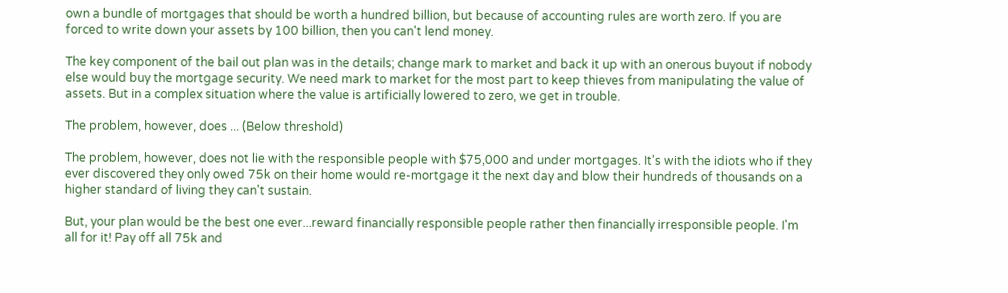own a bundle of mortgages that should be worth a hundred billion, but because of accounting rules are worth zero. If you are forced to write down your assets by 100 billion, then you can't lend money.

The key component of the bail out plan was in the details; change mark to market and back it up with an onerous buyout if nobody else would buy the mortgage security. We need mark to market for the most part to keep thieves from manipulating the value of assets. But in a complex situation where the value is artificially lowered to zero, we get in trouble.

The problem, however, does ... (Below threshold)

The problem, however, does not lie with the responsible people with $75,000 and under mortgages. It's with the idiots who if they ever discovered they only owed 75k on their home would re-mortgage it the next day and blow their hundreds of thousands on a higher standard of living they can't sustain.

But, your plan would be the best one ever...reward financially responsible people rather then financially irresponsible people. I'm all for it! Pay off all 75k and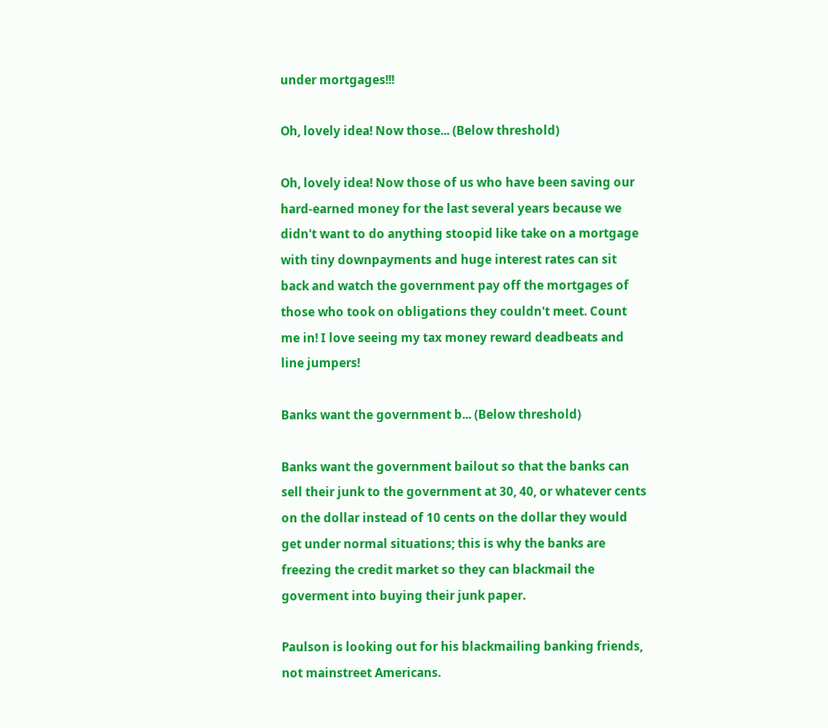under mortgages!!!

Oh, lovely idea! Now those... (Below threshold)

Oh, lovely idea! Now those of us who have been saving our hard-earned money for the last several years because we didn't want to do anything stoopid like take on a mortgage with tiny downpayments and huge interest rates can sit back and watch the government pay off the mortgages of those who took on obligations they couldn't meet. Count me in! I love seeing my tax money reward deadbeats and line jumpers!

Banks want the government b... (Below threshold)

Banks want the government bailout so that the banks can sell their junk to the government at 30, 40, or whatever cents on the dollar instead of 10 cents on the dollar they would get under normal situations; this is why the banks are freezing the credit market so they can blackmail the goverment into buying their junk paper.

Paulson is looking out for his blackmailing banking friends, not mainstreet Americans.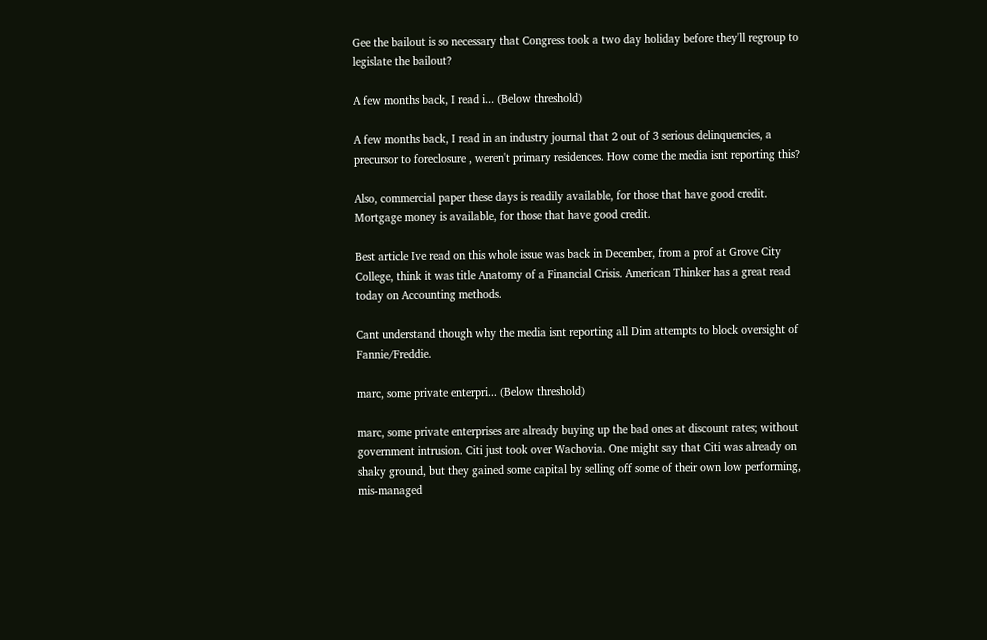Gee the bailout is so necessary that Congress took a two day holiday before they'll regroup to legislate the bailout?

A few months back, I read i... (Below threshold)

A few months back, I read in an industry journal that 2 out of 3 serious delinquencies, a precursor to foreclosure , weren't primary residences. How come the media isnt reporting this?

Also, commercial paper these days is readily available, for those that have good credit. Mortgage money is available, for those that have good credit.

Best article Ive read on this whole issue was back in December, from a prof at Grove City College, think it was title Anatomy of a Financial Crisis. American Thinker has a great read today on Accounting methods.

Cant understand though why the media isnt reporting all Dim attempts to block oversight of Fannie/Freddie.

marc, some private enterpri... (Below threshold)

marc, some private enterprises are already buying up the bad ones at discount rates; without government intrusion. Citi just took over Wachovia. One might say that Citi was already on shaky ground, but they gained some capital by selling off some of their own low performing, mis-managed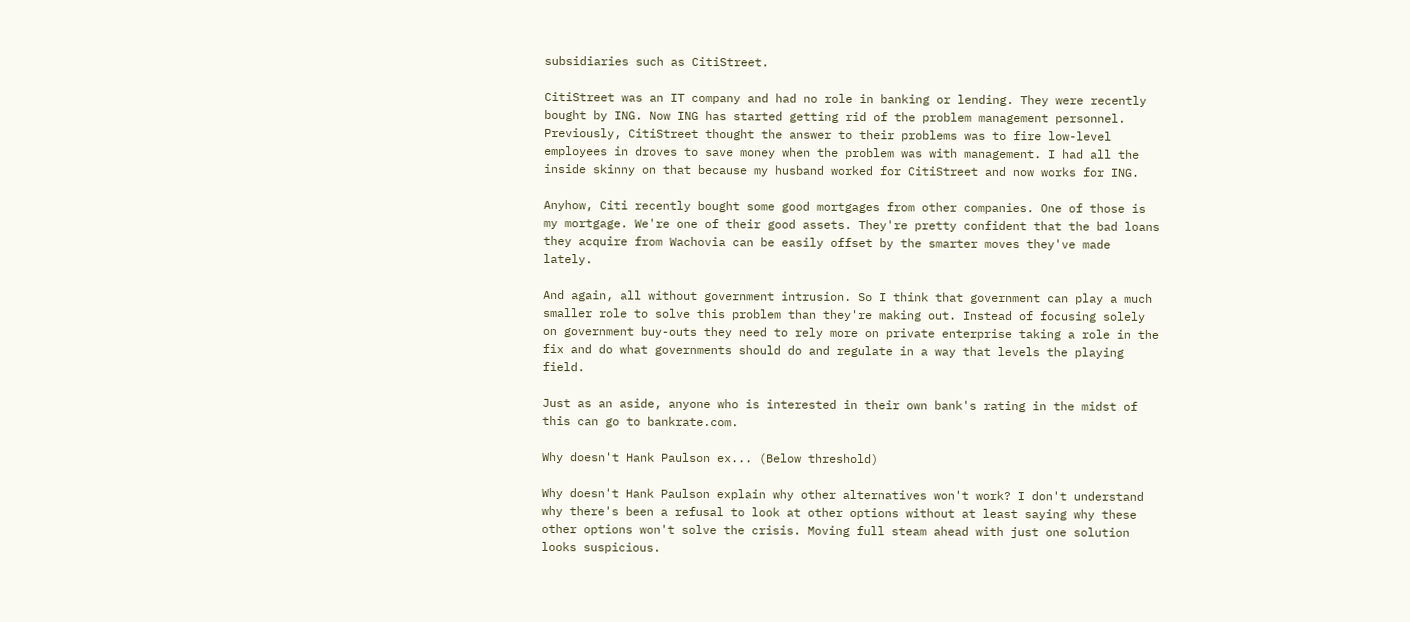subsidiaries such as CitiStreet.

CitiStreet was an IT company and had no role in banking or lending. They were recently bought by ING. Now ING has started getting rid of the problem management personnel. Previously, CitiStreet thought the answer to their problems was to fire low-level employees in droves to save money when the problem was with management. I had all the inside skinny on that because my husband worked for CitiStreet and now works for ING.

Anyhow, Citi recently bought some good mortgages from other companies. One of those is my mortgage. We're one of their good assets. They're pretty confident that the bad loans they acquire from Wachovia can be easily offset by the smarter moves they've made lately.

And again, all without government intrusion. So I think that government can play a much smaller role to solve this problem than they're making out. Instead of focusing solely on government buy-outs they need to rely more on private enterprise taking a role in the fix and do what governments should do and regulate in a way that levels the playing field.

Just as an aside, anyone who is interested in their own bank's rating in the midst of this can go to bankrate.com.

Why doesn't Hank Paulson ex... (Below threshold)

Why doesn't Hank Paulson explain why other alternatives won't work? I don't understand why there's been a refusal to look at other options without at least saying why these other options won't solve the crisis. Moving full steam ahead with just one solution looks suspicious.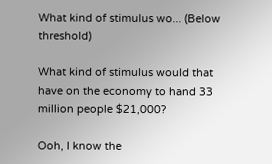What kind of stimulus wo... (Below threshold)

What kind of stimulus would that have on the economy to hand 33 million people $21,000?

Ooh, I know the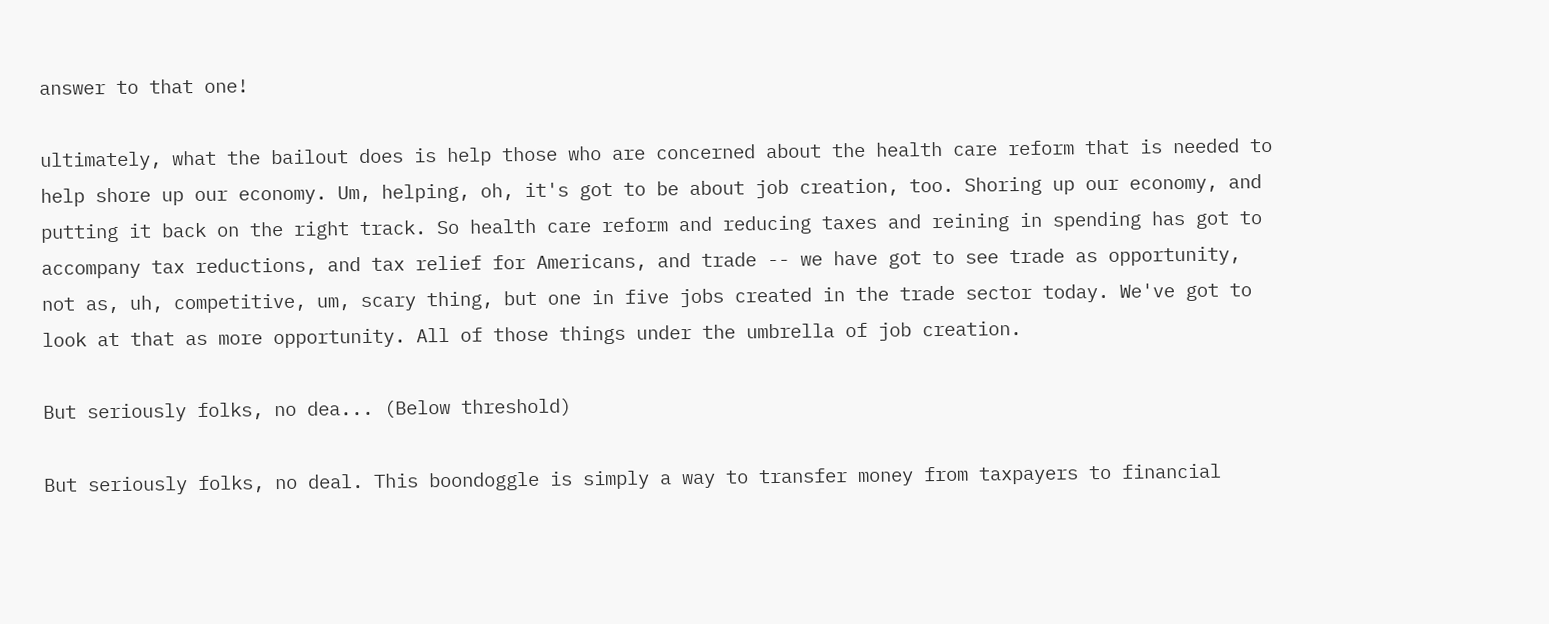answer to that one!

ultimately, what the bailout does is help those who are concerned about the health care reform that is needed to help shore up our economy. Um, helping, oh, it's got to be about job creation, too. Shoring up our economy, and putting it back on the right track. So health care reform and reducing taxes and reining in spending has got to accompany tax reductions, and tax relief for Americans, and trade -- we have got to see trade as opportunity, not as, uh, competitive, um, scary thing, but one in five jobs created in the trade sector today. We've got to look at that as more opportunity. All of those things under the umbrella of job creation.

But seriously folks, no dea... (Below threshold)

But seriously folks, no deal. This boondoggle is simply a way to transfer money from taxpayers to financial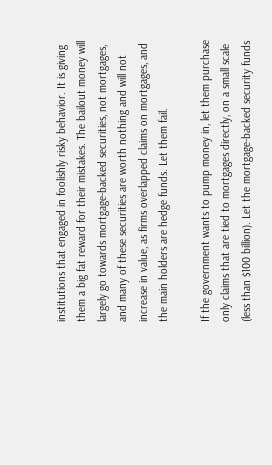institutions that engaged in foolishly risky behavior. It is giving them a big fat reward for their mistakes. The bailout money will largely go towards mortgage-backed securities, not mortgages, and many of these securities are worth nothing and will not increase in value, as firms overlapped claims on mortgages, and the main holders are hedge funds. Let them fail.

If the government wants to pump money in, let them purchase only claims that are tied to mortgages directly, on a small scale (less than $100 billion). Let the mortgage-backed security funds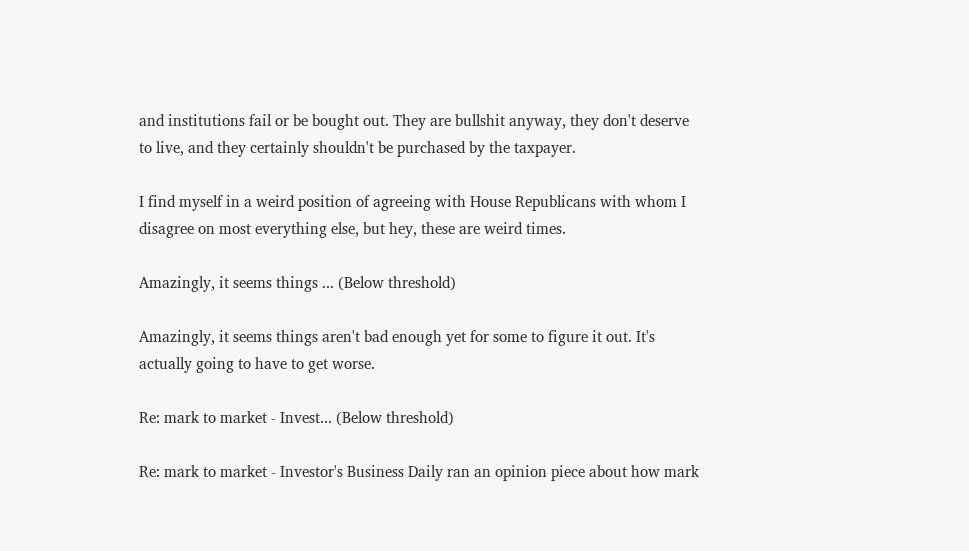and institutions fail or be bought out. They are bullshit anyway, they don't deserve to live, and they certainly shouldn't be purchased by the taxpayer.

I find myself in a weird position of agreeing with House Republicans with whom I disagree on most everything else, but hey, these are weird times.

Amazingly, it seems things ... (Below threshold)

Amazingly, it seems things aren't bad enough yet for some to figure it out. It's actually going to have to get worse.

Re: mark to market - Invest... (Below threshold)

Re: mark to market - Investor's Business Daily ran an opinion piece about how mark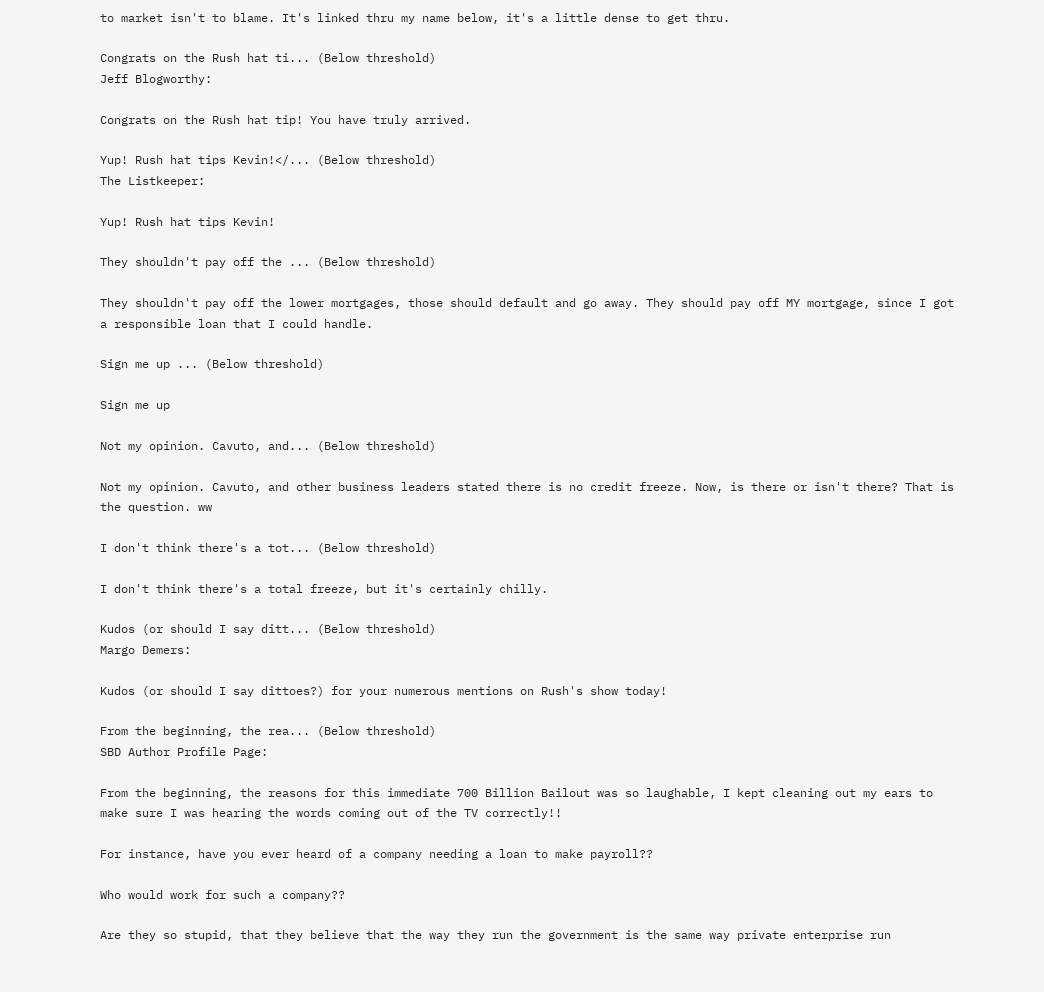to market isn't to blame. It's linked thru my name below, it's a little dense to get thru.

Congrats on the Rush hat ti... (Below threshold)
Jeff Blogworthy:

Congrats on the Rush hat tip! You have truly arrived.

Yup! Rush hat tips Kevin!</... (Below threshold)
The Listkeeper:

Yup! Rush hat tips Kevin!

They shouldn't pay off the ... (Below threshold)

They shouldn't pay off the lower mortgages, those should default and go away. They should pay off MY mortgage, since I got a responsible loan that I could handle.

Sign me up ... (Below threshold)

Sign me up

Not my opinion. Cavuto, and... (Below threshold)

Not my opinion. Cavuto, and other business leaders stated there is no credit freeze. Now, is there or isn't there? That is the question. ww

I don't think there's a tot... (Below threshold)

I don't think there's a total freeze, but it's certainly chilly.

Kudos (or should I say ditt... (Below threshold)
Margo Demers:

Kudos (or should I say dittoes?) for your numerous mentions on Rush's show today!

From the beginning, the rea... (Below threshold)
SBD Author Profile Page:

From the beginning, the reasons for this immediate 700 Billion Bailout was so laughable, I kept cleaning out my ears to make sure I was hearing the words coming out of the TV correctly!!

For instance, have you ever heard of a company needing a loan to make payroll??

Who would work for such a company??

Are they so stupid, that they believe that the way they run the government is the same way private enterprise run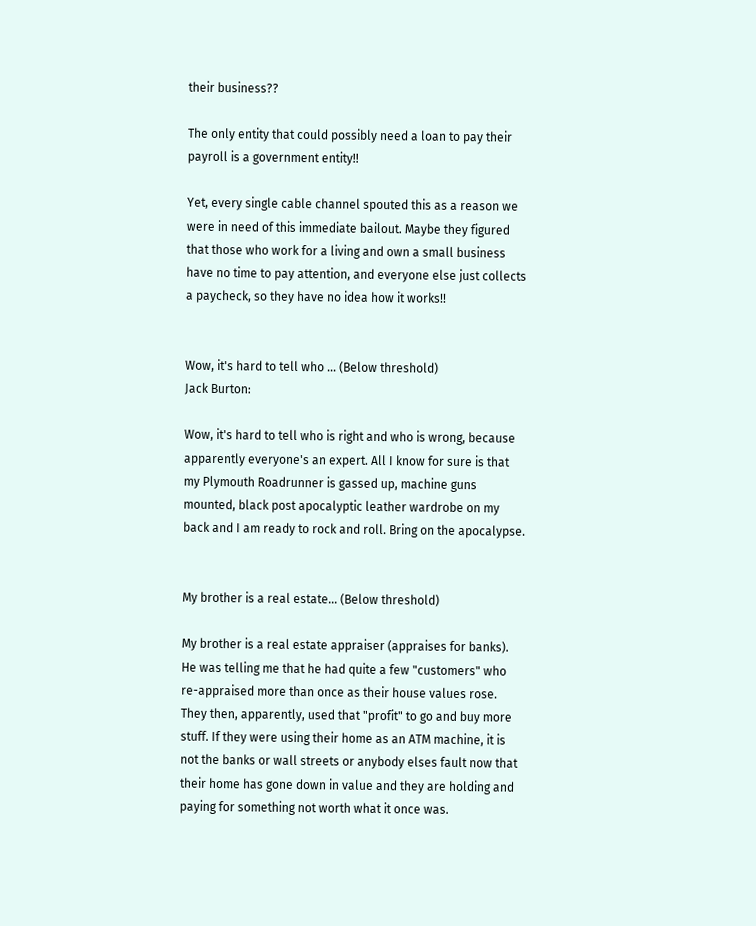their business??

The only entity that could possibly need a loan to pay their payroll is a government entity!!

Yet, every single cable channel spouted this as a reason we were in need of this immediate bailout. Maybe they figured that those who work for a living and own a small business have no time to pay attention, and everyone else just collects a paycheck, so they have no idea how it works!!


Wow, it's hard to tell who ... (Below threshold)
Jack Burton:

Wow, it's hard to tell who is right and who is wrong, because apparently everyone's an expert. All I know for sure is that my Plymouth Roadrunner is gassed up, machine guns mounted, black post apocalyptic leather wardrobe on my back and I am ready to rock and roll. Bring on the apocalypse.


My brother is a real estate... (Below threshold)

My brother is a real estate appraiser (appraises for banks). He was telling me that he had quite a few "customers" who re-appraised more than once as their house values rose. They then, apparently, used that "profit" to go and buy more stuff. If they were using their home as an ATM machine, it is not the banks or wall streets or anybody elses fault now that their home has gone down in value and they are holding and paying for something not worth what it once was.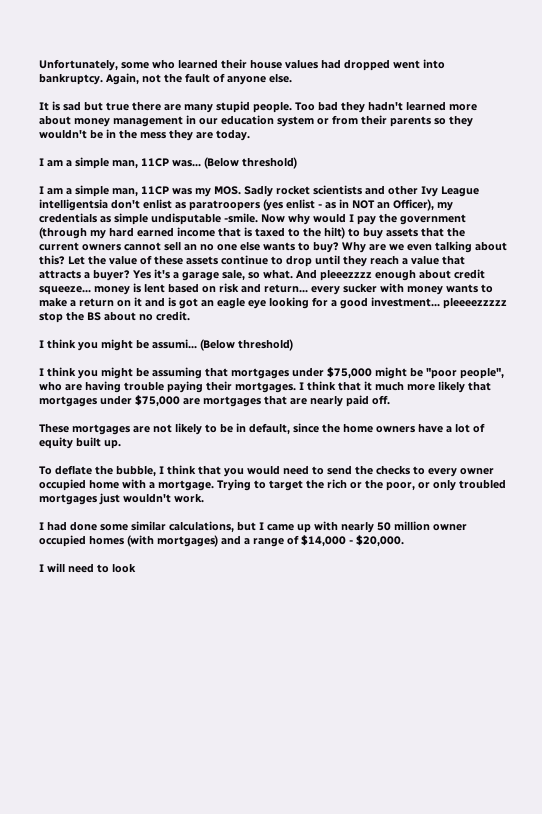Unfortunately, some who learned their house values had dropped went into bankruptcy. Again, not the fault of anyone else.

It is sad but true there are many stupid people. Too bad they hadn't learned more about money management in our education system or from their parents so they wouldn't be in the mess they are today.

I am a simple man, 11CP was... (Below threshold)

I am a simple man, 11CP was my MOS. Sadly rocket scientists and other Ivy League intelligentsia don't enlist as paratroopers (yes enlist - as in NOT an Officer), my credentials as simple undisputable -smile. Now why would I pay the government (through my hard earned income that is taxed to the hilt) to buy assets that the current owners cannot sell an no one else wants to buy? Why are we even talking about this? Let the value of these assets continue to drop until they reach a value that attracts a buyer? Yes it's a garage sale, so what. And pleeezzzz enough about credit squeeze... money is lent based on risk and return... every sucker with money wants to make a return on it and is got an eagle eye looking for a good investment... pleeeezzzzz stop the BS about no credit.

I think you might be assumi... (Below threshold)

I think you might be assuming that mortgages under $75,000 might be "poor people", who are having trouble paying their mortgages. I think that it much more likely that mortgages under $75,000 are mortgages that are nearly paid off.

These mortgages are not likely to be in default, since the home owners have a lot of equity built up.

To deflate the bubble, I think that you would need to send the checks to every owner occupied home with a mortgage. Trying to target the rich or the poor, or only troubled mortgages just wouldn't work.

I had done some similar calculations, but I came up with nearly 50 million owner occupied homes (with mortgages) and a range of $14,000 - $20,000.

I will need to look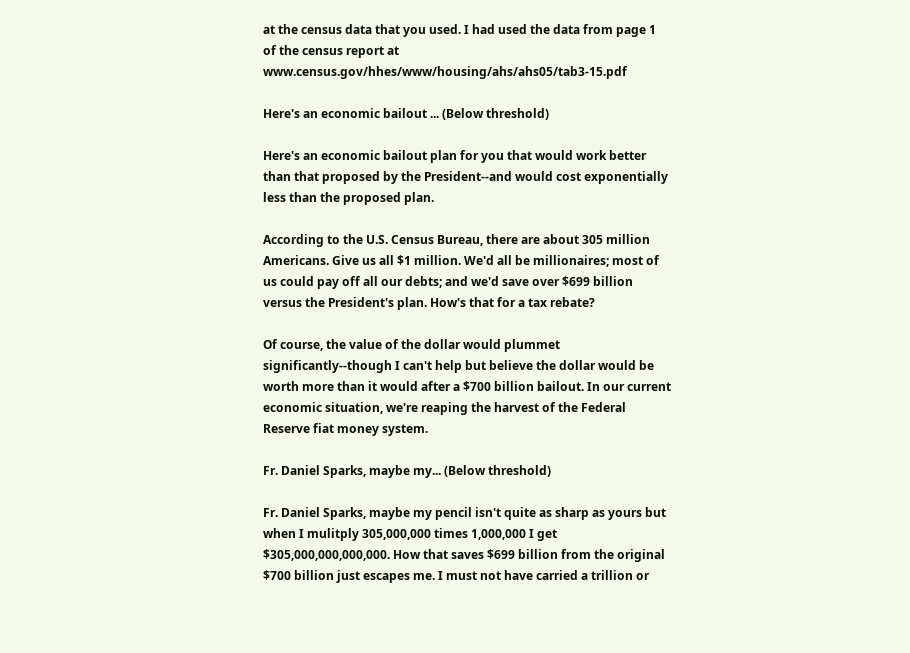at the census data that you used. I had used the data from page 1 of the census report at www.census.gov/hhes/www/housing/ahs/ahs05/tab3-15.pdf

Here's an economic bailout ... (Below threshold)

Here's an economic bailout plan for you that would work better than that proposed by the President--and would cost exponentially less than the proposed plan.

According to the U.S. Census Bureau, there are about 305 million Americans. Give us all $1 million. We'd all be millionaires; most of us could pay off all our debts; and we'd save over $699 billion versus the President's plan. How's that for a tax rebate?

Of course, the value of the dollar would plummet significantly--though I can't help but believe the dollar would be worth more than it would after a $700 billion bailout. In our current economic situation, we're reaping the harvest of the Federal Reserve fiat money system.

Fr. Daniel Sparks, maybe my... (Below threshold)

Fr. Daniel Sparks, maybe my pencil isn't quite as sharp as yours but when I mulitply 305,000,000 times 1,000,000 I get $305,000,000,000,000. How that saves $699 billion from the original $700 billion just escapes me. I must not have carried a trillion or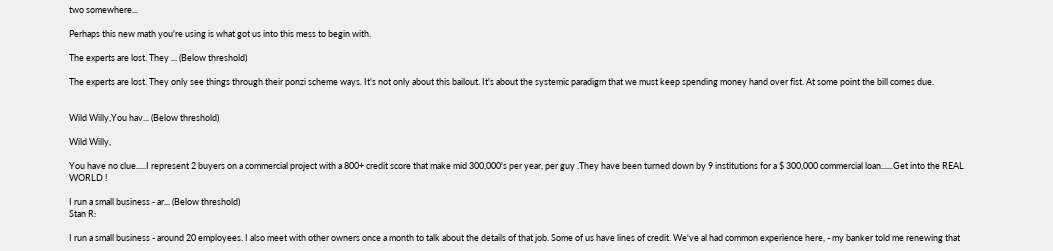two somewhere...

Perhaps this new math you're using is what got us into this mess to begin with.

The experts are lost. They ... (Below threshold)

The experts are lost. They only see things through their ponzi scheme ways. It's not only about this bailout. It's about the systemic paradigm that we must keep spending money hand over fist. At some point the bill comes due.


Wild Willy,You hav... (Below threshold)

Wild Willy,

You have no clue.....I represent 2 buyers on a commercial project with a 800+ credit score that make mid 300,000's per year, per guy .They have been turned down by 9 institutions for a $ 300,000 commercial loan......Get into the REAL WORLD !

I run a small business - ar... (Below threshold)
Stan R:

I run a small business - around 20 employees. I also meet with other owners once a month to talk about the details of that job. Some of us have lines of credit. We've al had common experience here, - my banker told me renewing that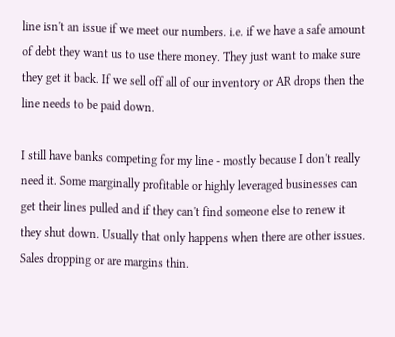line isn't an issue if we meet our numbers. i.e. if we have a safe amount of debt they want us to use there money. They just want to make sure they get it back. If we sell off all of our inventory or AR drops then the line needs to be paid down.

I still have banks competing for my line - mostly because I don't really need it. Some marginally profitable or highly leveraged businesses can get their lines pulled and if they can't find someone else to renew it they shut down. Usually that only happens when there are other issues. Sales dropping or are margins thin.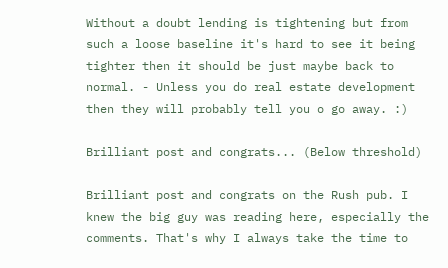Without a doubt lending is tightening but from such a loose baseline it's hard to see it being tighter then it should be just maybe back to normal. - Unless you do real estate development then they will probably tell you o go away. :)

Brilliant post and congrats... (Below threshold)

Brilliant post and congrats on the Rush pub. I knew the big guy was reading here, especially the comments. That's why I always take the time to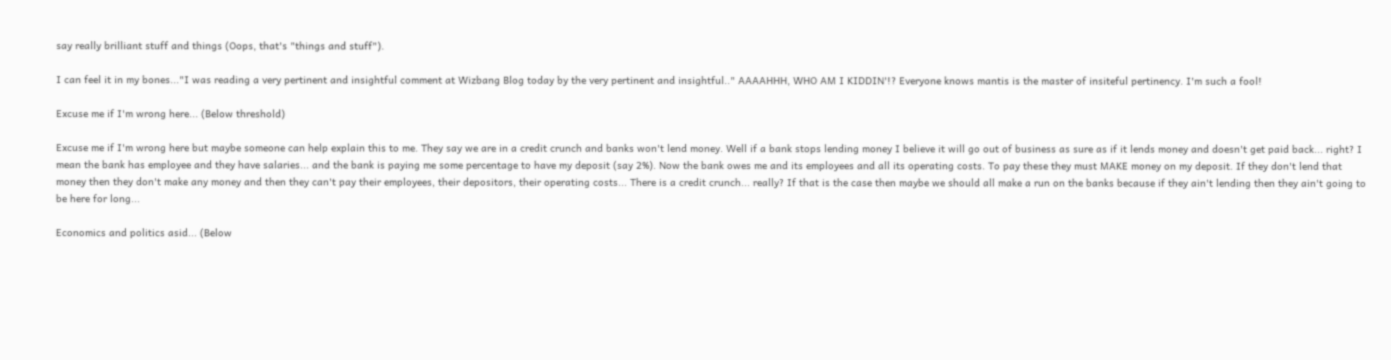say really brilliant stuff and things (Oops, that's "things and stuff").

I can feel it in my bones..."I was reading a very pertinent and insightful comment at Wizbang Blog today by the very pertinent and insightful.." AAAAHHH, WHO AM I KIDDIN'!? Everyone knows mantis is the master of insiteful pertinency. I'm such a fool!

Excuse me if I'm wrong here... (Below threshold)

Excuse me if I'm wrong here but maybe someone can help explain this to me. They say we are in a credit crunch and banks won't lend money. Well if a bank stops lending money I believe it will go out of business as sure as if it lends money and doesn't get paid back... right? I mean the bank has employee and they have salaries... and the bank is paying me some percentage to have my deposit (say 2%). Now the bank owes me and its employees and all its operating costs. To pay these they must MAKE money on my deposit. If they don't lend that money then they don't make any money and then they can't pay their employees, their depositors, their operating costs... There is a credit crunch... really? If that is the case then maybe we should all make a run on the banks because if they ain't lending then they ain't going to be here for long...

Economics and politics asid... (Below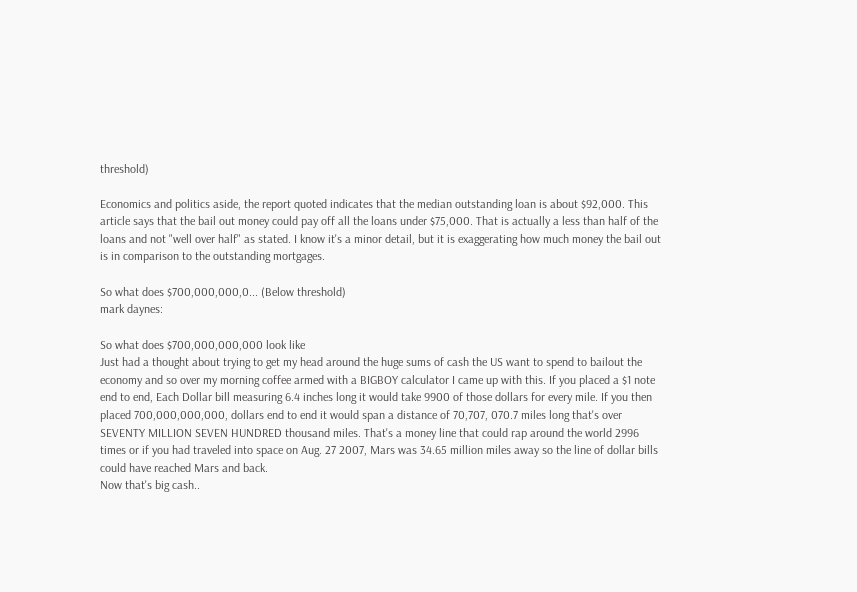threshold)

Economics and politics aside, the report quoted indicates that the median outstanding loan is about $92,000. This article says that the bail out money could pay off all the loans under $75,000. That is actually a less than half of the loans and not "well over half" as stated. I know it's a minor detail, but it is exaggerating how much money the bail out is in comparison to the outstanding mortgages.

So what does $700,000,000,0... (Below threshold)
mark daynes:

So what does $700,000,000,000 look like
Just had a thought about trying to get my head around the huge sums of cash the US want to spend to bailout the economy and so over my morning coffee armed with a BIGBOY calculator I came up with this. If you placed a $1 note end to end, Each Dollar bill measuring 6.4 inches long it would take 9900 of those dollars for every mile. If you then placed 700,000,000,000, dollars end to end it would span a distance of 70,707, 070.7 miles long that's over SEVENTY MILLION SEVEN HUNDRED thousand miles. That's a money line that could rap around the world 2996 times or if you had traveled into space on Aug. 27 2007, Mars was 34.65 million miles away so the line of dollar bills could have reached Mars and back.
Now that's big cash..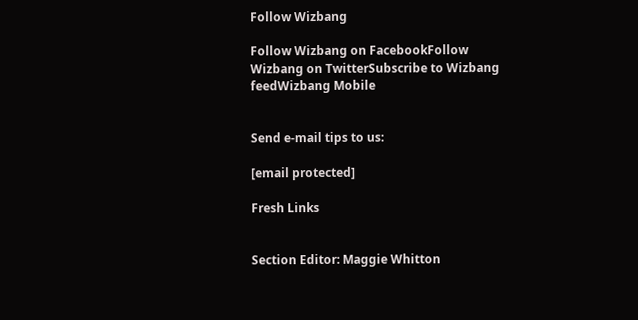Follow Wizbang

Follow Wizbang on FacebookFollow Wizbang on TwitterSubscribe to Wizbang feedWizbang Mobile


Send e-mail tips to us:

[email protected]

Fresh Links


Section Editor: Maggie Whitton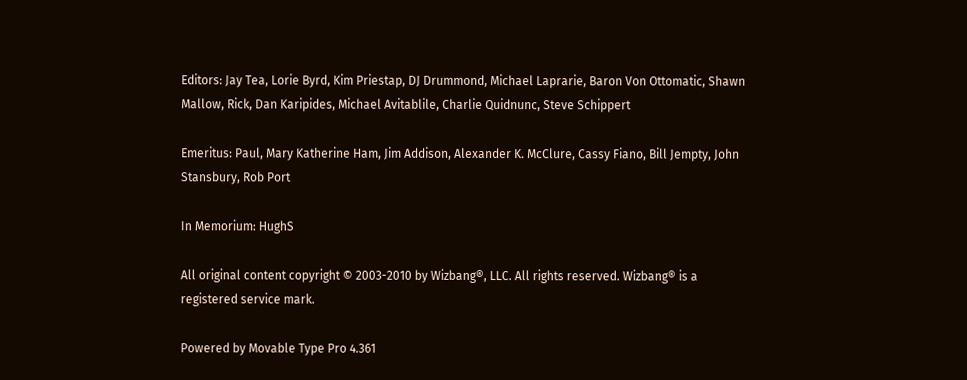Editors: Jay Tea, Lorie Byrd, Kim Priestap, DJ Drummond, Michael Laprarie, Baron Von Ottomatic, Shawn Mallow, Rick, Dan Karipides, Michael Avitablile, Charlie Quidnunc, Steve Schippert

Emeritus: Paul, Mary Katherine Ham, Jim Addison, Alexander K. McClure, Cassy Fiano, Bill Jempty, John Stansbury, Rob Port

In Memorium: HughS

All original content copyright © 2003-2010 by Wizbang®, LLC. All rights reserved. Wizbang® is a registered service mark.

Powered by Movable Type Pro 4.361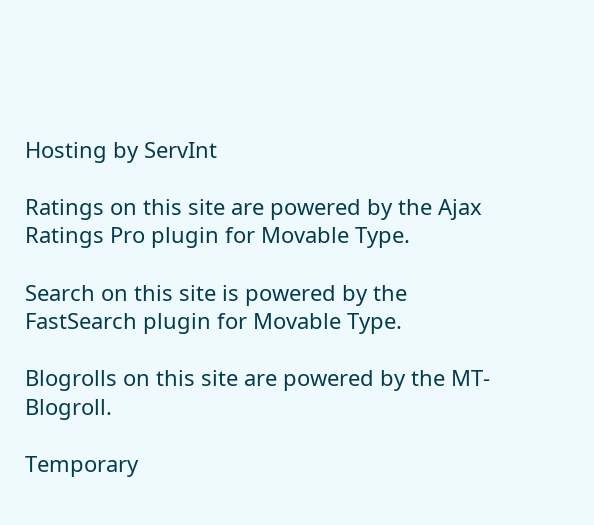Hosting by ServInt

Ratings on this site are powered by the Ajax Ratings Pro plugin for Movable Type.

Search on this site is powered by the FastSearch plugin for Movable Type.

Blogrolls on this site are powered by the MT-Blogroll.

Temporary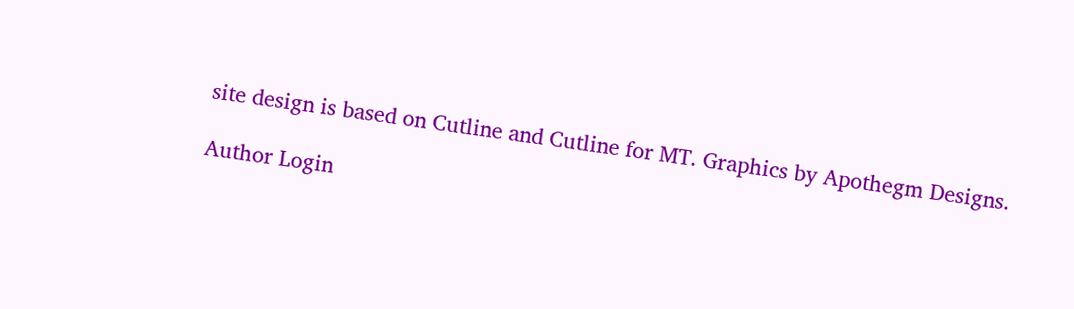site design is based on Cutline and Cutline for MT. Graphics by Apothegm Designs.

Author Login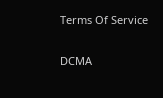Terms Of Service

DCMA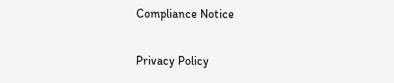Compliance Notice

Privacy Policy